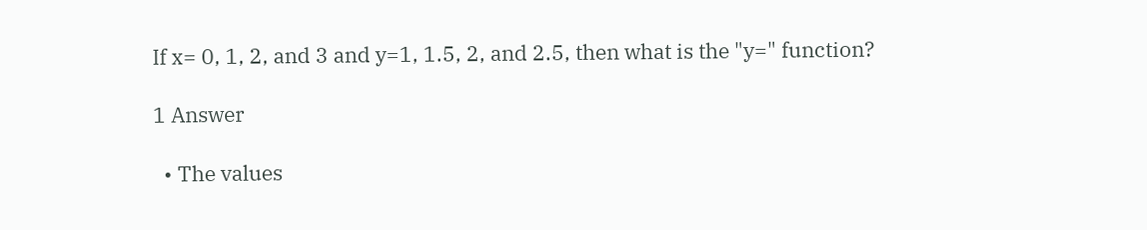If x= 0, 1, 2, and 3 and y=1, 1.5, 2, and 2.5, then what is the "y=" function?

1 Answer

  • The values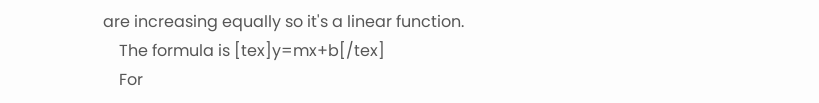are increasing equally so it's a linear function.
    The formula is [tex]y=mx+b[/tex]
    For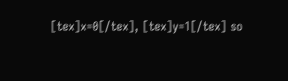[tex]x=0[/tex], [tex]y=1[/tex] so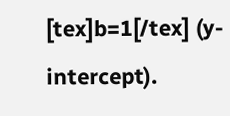[tex]b=1[/tex] (y-intercept).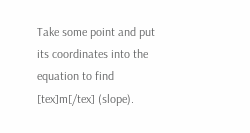Take some point and put its coordinates into the equation to find [tex]m[/tex] (slope).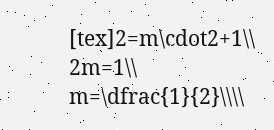[tex]2=m\cdot2+1\\ 2m=1\\ m=\dfrac{1}{2}\\\\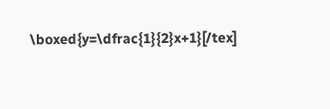\boxed{y=\dfrac{1}{2}x+1}[/tex]